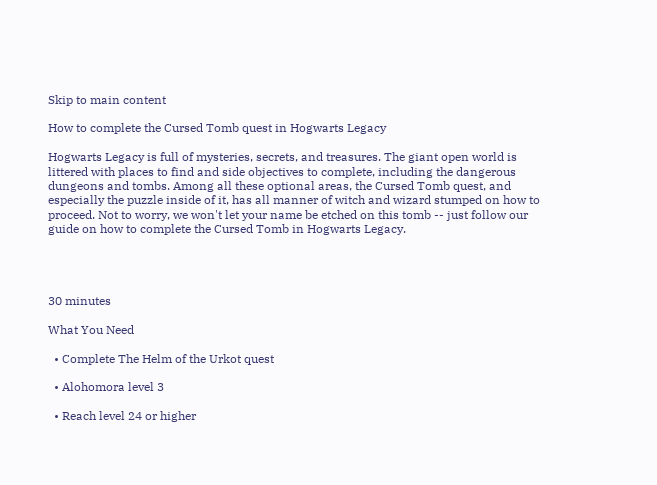Skip to main content

How to complete the Cursed Tomb quest in Hogwarts Legacy

Hogwarts Legacy is full of mysteries, secrets, and treasures. The giant open world is littered with places to find and side objectives to complete, including the dangerous dungeons and tombs. Among all these optional areas, the Cursed Tomb quest, and especially the puzzle inside of it, has all manner of witch and wizard stumped on how to proceed. Not to worry, we won't let your name be etched on this tomb -- just follow our guide on how to complete the Cursed Tomb in Hogwarts Legacy.




30 minutes

What You Need

  • Complete The Helm of the Urkot quest

  • Alohomora level 3

  • Reach level 24 or higher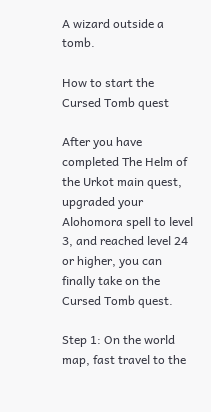A wizard outside a tomb.

How to start the Cursed Tomb quest

After you have completed The Helm of the Urkot main quest, upgraded your Alohomora spell to level 3, and reached level 24 or higher, you can finally take on the Cursed Tomb quest.

Step 1: On the world map, fast travel to the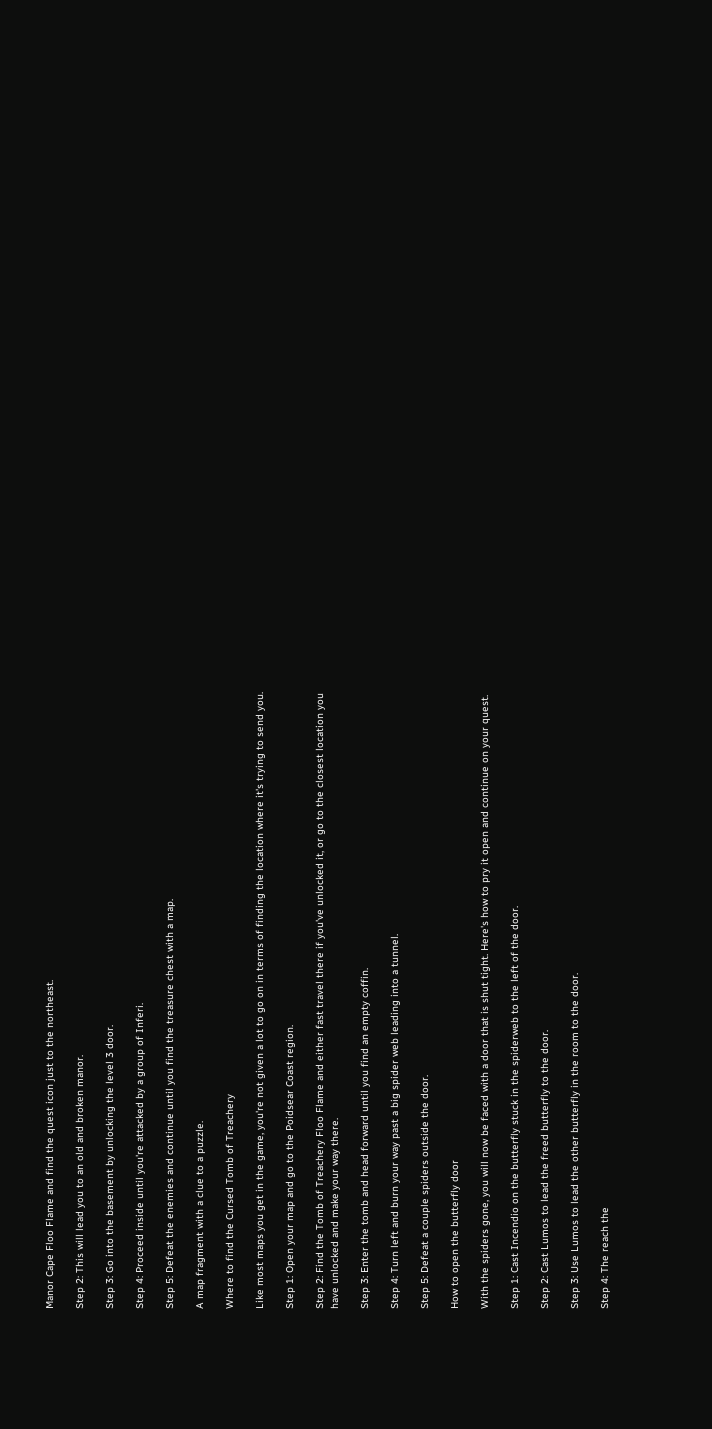Manor Cape Floo Flame and find the quest icon just to the northeast.

Step 2: This will lead you to an old and broken manor.

Step 3: Go into the basement by unlocking the level 3 door.

Step 4: Proceed inside until you're attacked by a group of Inferi.

Step 5: Defeat the enemies and continue until you find the treasure chest with a map.

A map fragment with a clue to a puzzle.

Where to find the Cursed Tomb of Treachery

Like most maps you get in the game, you're not given a lot to go on in terms of finding the location where it's trying to send you.

Step 1: Open your map and go to the Poidsear Coast region.

Step 2: Find the Tomb of Treachery Floo Flame and either fast travel there if you've unlocked it, or go to the closest location you have unlocked and make your way there.

Step 3: Enter the tomb and head forward until you find an empty coffin.

Step 4: Turn left and burn your way past a big spider web leading into a tunnel.

Step 5: Defeat a couple spiders outside the door.

How to open the butterfly door

With the spiders gone, you will now be faced with a door that is shut tight. Here's how to pry it open and continue on your quest.

Step 1: Cast Incendio on the butterfly stuck in the spiderweb to the left of the door.

Step 2: Cast Lumos to lead the freed butterfly to the door.

Step 3: Use Lumos to lead the other butterfly in the room to the door.

Step 4: The reach the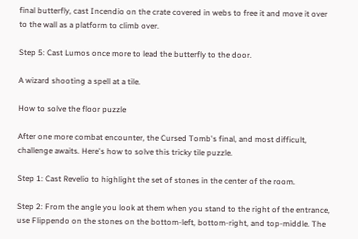final butterfly, cast Incendio on the crate covered in webs to free it and move it over to the wall as a platform to climb over.

Step 5: Cast Lumos once more to lead the butterfly to the door.

A wizard shooting a spell at a tile.

How to solve the floor puzzle

After one more combat encounter, the Cursed Tomb's final, and most difficult, challenge awaits. Here's how to solve this tricky tile puzzle.

Step 1: Cast Revelio to highlight the set of stones in the center of the room.

Step 2: From the angle you look at them when you stand to the right of the entrance, use Flippendo on the stones on the bottom-left, bottom-right, and top-middle. The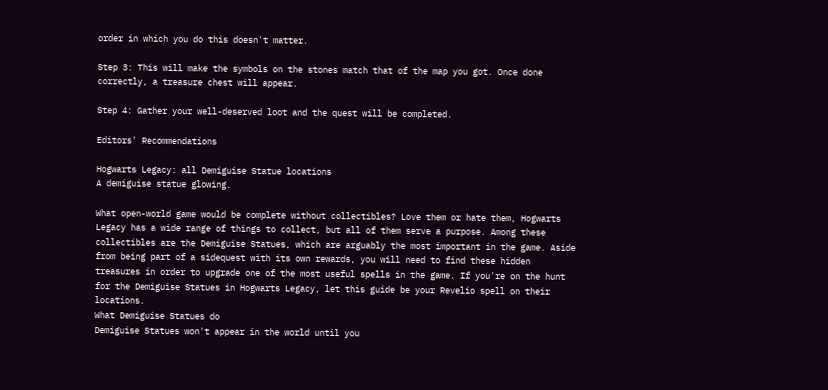order in which you do this doesn't matter.

Step 3: This will make the symbols on the stones match that of the map you got. Once done correctly, a treasure chest will appear.

Step 4: Gather your well-deserved loot and the quest will be completed.

Editors' Recommendations

Hogwarts Legacy: all Demiguise Statue locations
A demiguise statue glowing.

What open-world game would be complete without collectibles? Love them or hate them, Hogwarts Legacy has a wide range of things to collect, but all of them serve a purpose. Among these collectibles are the Demiguise Statues, which are arguably the most important in the game. Aside from being part of a sidequest with its own rewards, you will need to find these hidden treasures in order to upgrade one of the most useful spells in the game. If you're on the hunt for the Demiguise Statues in Hogwarts Legacy, let this guide be your Revelio spell on their locations.
What Demiguise Statues do
Demiguise Statues won't appear in the world until you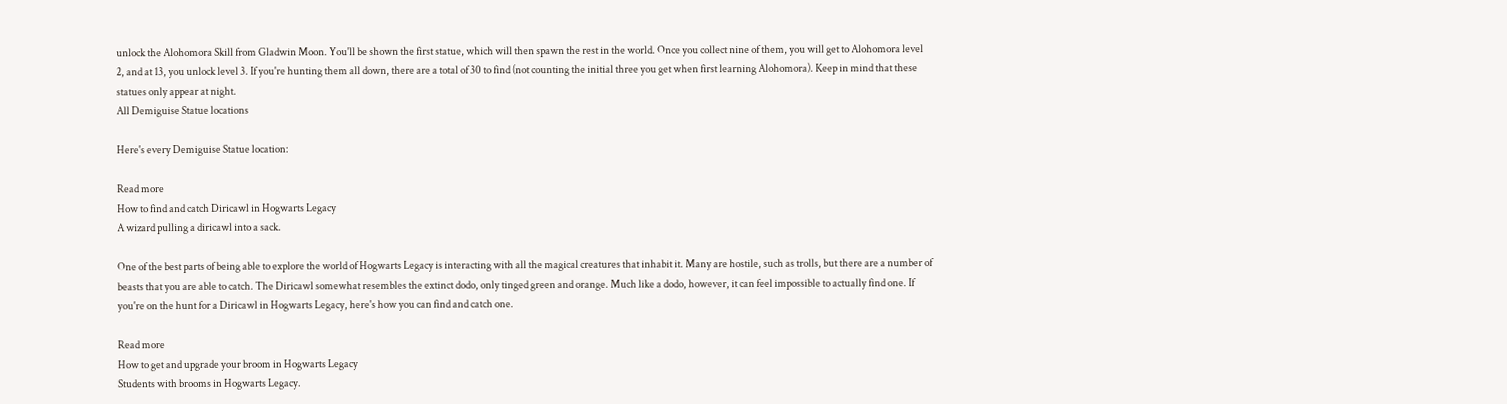unlock the Alohomora Skill from Gladwin Moon. You'll be shown the first statue, which will then spawn the rest in the world. Once you collect nine of them, you will get to Alohomora level 2, and at 13, you unlock level 3. If you're hunting them all down, there are a total of 30 to find (not counting the initial three you get when first learning Alohomora). Keep in mind that these statues only appear at night.
All Demiguise Statue locations

Here's every Demiguise Statue location:

Read more
How to find and catch Diricawl in Hogwarts Legacy
A wizard pulling a diricawl into a sack.

One of the best parts of being able to explore the world of Hogwarts Legacy is interacting with all the magical creatures that inhabit it. Many are hostile, such as trolls, but there are a number of beasts that you are able to catch. The Diricawl somewhat resembles the extinct dodo, only tinged green and orange. Much like a dodo, however, it can feel impossible to actually find one. If you're on the hunt for a Diricawl in Hogwarts Legacy, here's how you can find and catch one.

Read more
How to get and upgrade your broom in Hogwarts Legacy
Students with brooms in Hogwarts Legacy.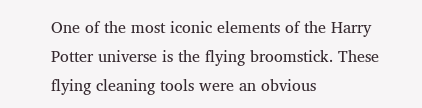One of the most iconic elements of the Harry Potter universe is the flying broomstick. These flying cleaning tools were an obvious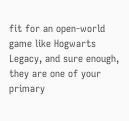fit for an open-world game like Hogwarts Legacy, and sure enough, they are one of your primary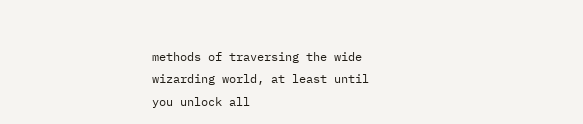methods of traversing the wide wizarding world, at least until you unlock all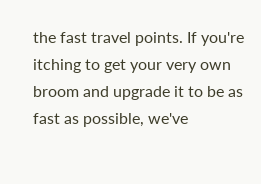the fast travel points. If you're itching to get your very own broom and upgrade it to be as fast as possible, we've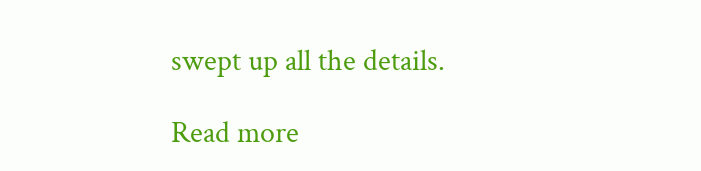swept up all the details.

Read more